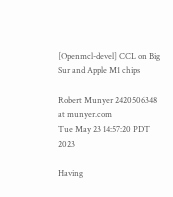[Openmcl-devel] CCL on Big Sur and Apple M1 chips

Robert Munyer 2420506348 at munyer.com
Tue May 23 14:57:20 PDT 2023

Having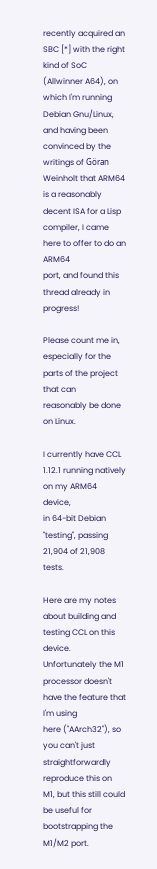recently acquired an SBC [*] with the right kind of SoC
(Allwinner A64), on which I'm running Debian Gnu/Linux, and having been
convinced by the writings of Göran Weinholt that ARM64 is a reasonably
decent ISA for a Lisp compiler, I came here to offer to do an ARM64
port, and found this thread already in progress!

Please count me in, especially for the parts of the project that can
reasonably be done on Linux.

I currently have CCL 1.12.1 running natively on my ARM64 device,
in 64-bit Debian "testing", passing 21,904 of 21,908 tests.

Here are my notes about building and testing CCL on this device.
Unfortunately the M1 processor doesn't have the feature that I'm using
here ("AArch32"), so you can't just straightforwardly reproduce this on
M1, but this still could be useful for bootstrapping the M1/M2 port.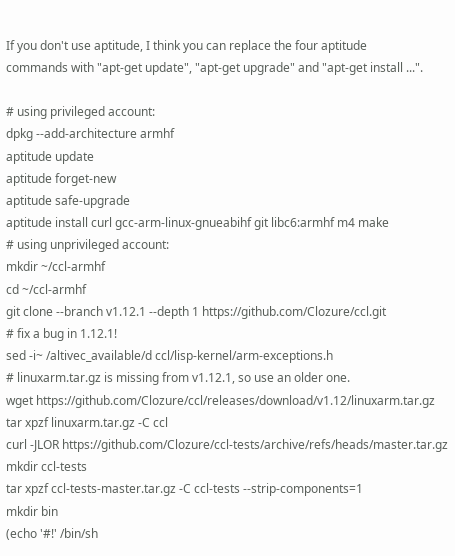If you don't use aptitude, I think you can replace the four aptitude
commands with "apt-get update", "apt-get upgrade" and "apt-get install ...".

# using privileged account:
dpkg --add-architecture armhf
aptitude update
aptitude forget-new
aptitude safe-upgrade
aptitude install curl gcc-arm-linux-gnueabihf git libc6:armhf m4 make
# using unprivileged account:
mkdir ~/ccl-armhf
cd ~/ccl-armhf
git clone --branch v1.12.1 --depth 1 https://github.com/Clozure/ccl.git
# fix a bug in 1.12.1!
sed -i~ /altivec_available/d ccl/lisp-kernel/arm-exceptions.h
# linuxarm.tar.gz is missing from v1.12.1, so use an older one.
wget https://github.com/Clozure/ccl/releases/download/v1.12/linuxarm.tar.gz
tar xpzf linuxarm.tar.gz -C ccl
curl -JLOR https://github.com/Clozure/ccl-tests/archive/refs/heads/master.tar.gz
mkdir ccl-tests
tar xpzf ccl-tests-master.tar.gz -C ccl-tests --strip-components=1
mkdir bin
(echo '#!' /bin/sh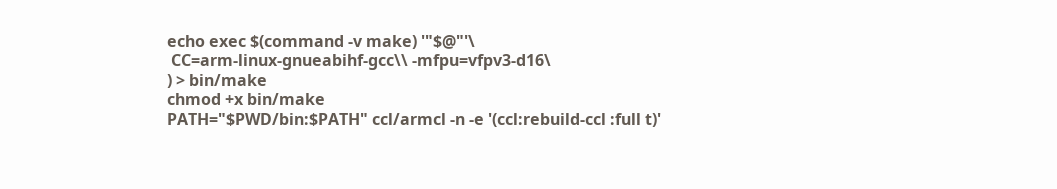echo exec $(command -v make) '"$@"'\
 CC=arm-linux-gnueabihf-gcc\\ -mfpu=vfpv3-d16\
) > bin/make
chmod +x bin/make
PATH="$PWD/bin:$PATH" ccl/armcl -n -e '(ccl:rebuild-ccl :full t)'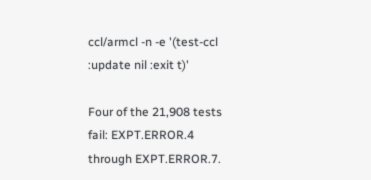ccl/armcl -n -e '(test-ccl :update nil :exit t)'

Four of the 21,908 tests fail: EXPT.ERROR.4 through EXPT.ERROR.7.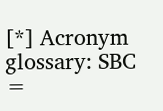[*] Acronym glossary: SBC =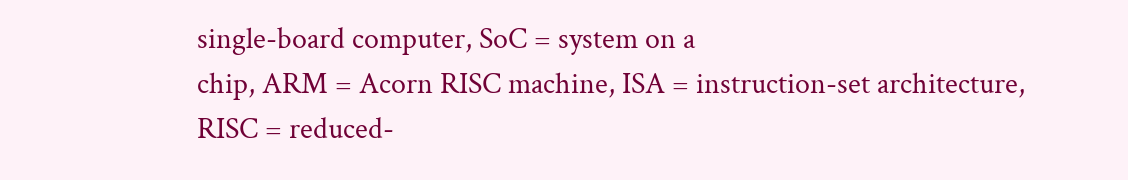single-board computer, SoC = system on a
chip, ARM = Acorn RISC machine, ISA = instruction-set architecture,
RISC = reduced-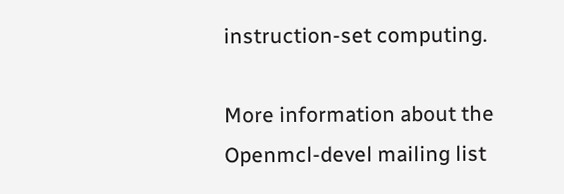instruction-set computing.

More information about the Openmcl-devel mailing list